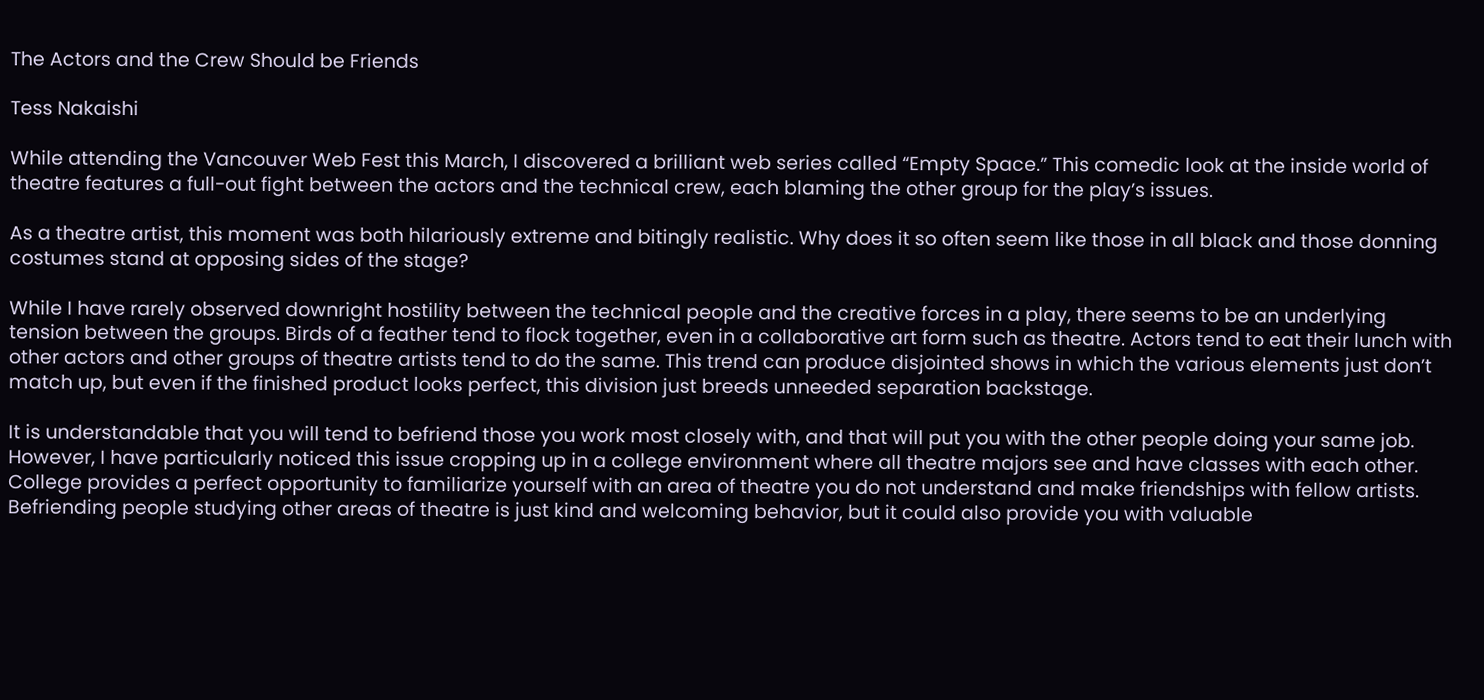The Actors and the Crew Should be Friends

Tess Nakaishi

While attending the Vancouver Web Fest this March, I discovered a brilliant web series called “Empty Space.” This comedic look at the inside world of theatre features a full-out fight between the actors and the technical crew, each blaming the other group for the play’s issues.

As a theatre artist, this moment was both hilariously extreme and bitingly realistic. Why does it so often seem like those in all black and those donning costumes stand at opposing sides of the stage?

While I have rarely observed downright hostility between the technical people and the creative forces in a play, there seems to be an underlying tension between the groups. Birds of a feather tend to flock together, even in a collaborative art form such as theatre. Actors tend to eat their lunch with other actors and other groups of theatre artists tend to do the same. This trend can produce disjointed shows in which the various elements just don’t match up, but even if the finished product looks perfect, this division just breeds unneeded separation backstage.

It is understandable that you will tend to befriend those you work most closely with, and that will put you with the other people doing your same job. However, I have particularly noticed this issue cropping up in a college environment where all theatre majors see and have classes with each other. College provides a perfect opportunity to familiarize yourself with an area of theatre you do not understand and make friendships with fellow artists. Befriending people studying other areas of theatre is just kind and welcoming behavior, but it could also provide you with valuable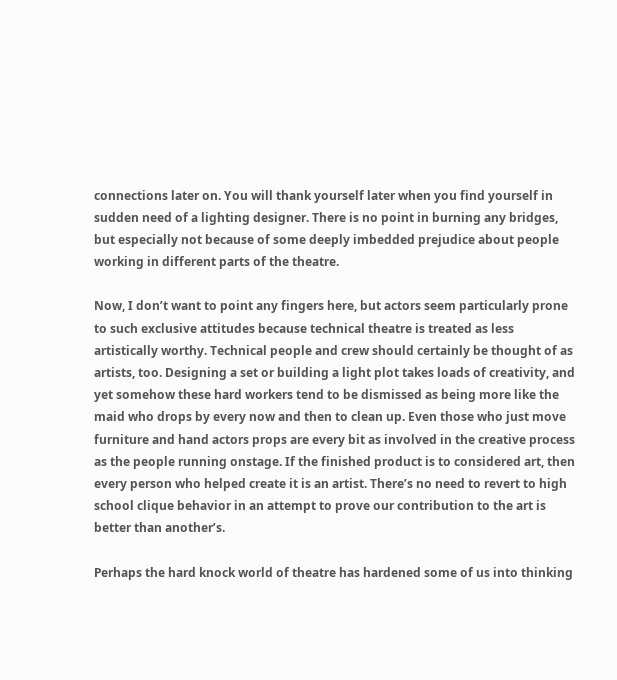connections later on. You will thank yourself later when you find yourself in sudden need of a lighting designer. There is no point in burning any bridges, but especially not because of some deeply imbedded prejudice about people working in different parts of the theatre.

Now, I don’t want to point any fingers here, but actors seem particularly prone to such exclusive attitudes because technical theatre is treated as less artistically worthy. Technical people and crew should certainly be thought of as artists, too. Designing a set or building a light plot takes loads of creativity, and yet somehow these hard workers tend to be dismissed as being more like the maid who drops by every now and then to clean up. Even those who just move furniture and hand actors props are every bit as involved in the creative process as the people running onstage. If the finished product is to considered art, then every person who helped create it is an artist. There’s no need to revert to high school clique behavior in an attempt to prove our contribution to the art is better than another’s.

Perhaps the hard knock world of theatre has hardened some of us into thinking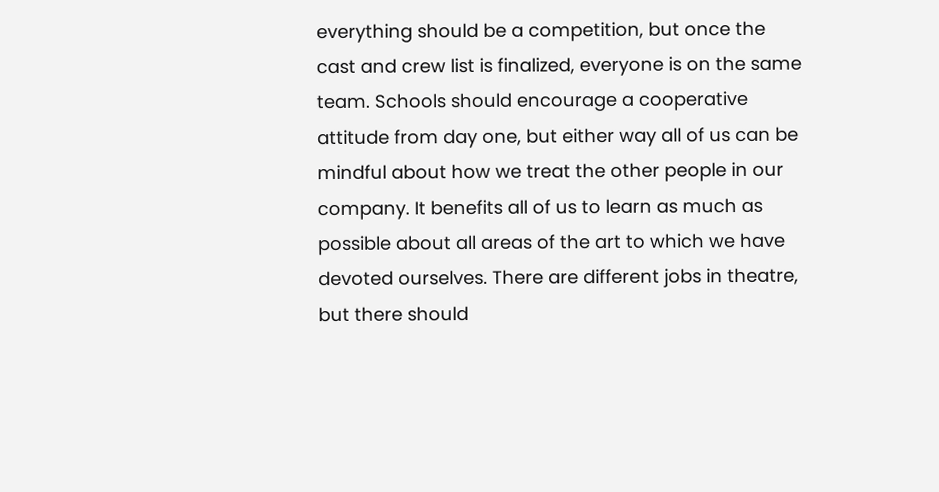everything should be a competition, but once the cast and crew list is finalized, everyone is on the same team. Schools should encourage a cooperative attitude from day one, but either way all of us can be mindful about how we treat the other people in our company. It benefits all of us to learn as much as possible about all areas of the art to which we have devoted ourselves. There are different jobs in theatre, but there should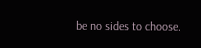be no sides to choose.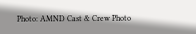Photo: AMND Cast & Crew Photo